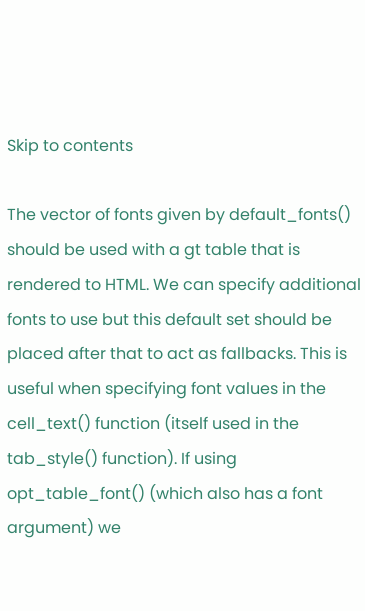Skip to contents

The vector of fonts given by default_fonts() should be used with a gt table that is rendered to HTML. We can specify additional fonts to use but this default set should be placed after that to act as fallbacks. This is useful when specifying font values in the cell_text() function (itself used in the tab_style() function). If using opt_table_font() (which also has a font argument) we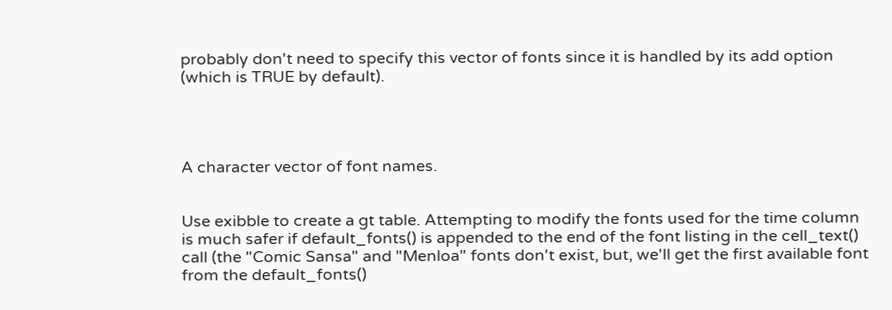probably don't need to specify this vector of fonts since it is handled by its add option (which is TRUE by default).




A character vector of font names.


Use exibble to create a gt table. Attempting to modify the fonts used for the time column is much safer if default_fonts() is appended to the end of the font listing in the cell_text() call (the "Comic Sansa" and "Menloa" fonts don't exist, but, we'll get the first available font from the default_fonts()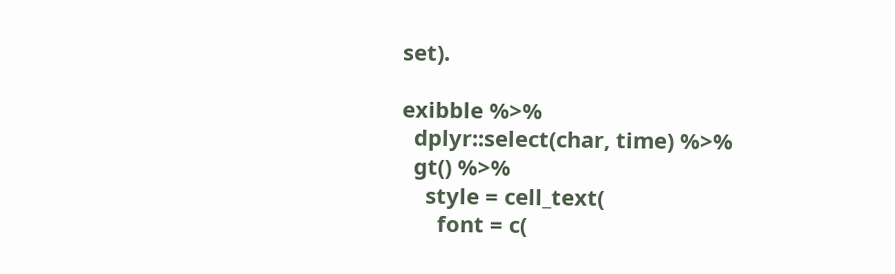set).

exibble %>%
  dplyr::select(char, time) %>%
  gt() %>%
    style = cell_text(
      font = c(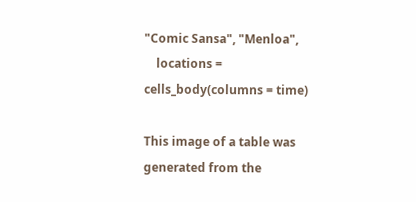"Comic Sansa", "Menloa",
    locations = cells_body(columns = time)

This image of a table was generated from the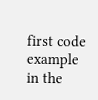first code example in the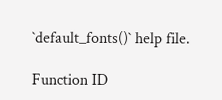`default_fonts()` help file.

Function ID